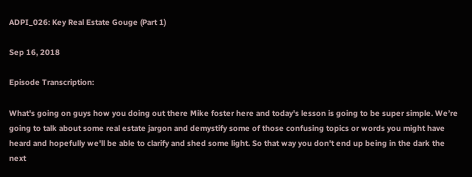ADPI_026: Key Real Estate Gouge (Part 1)

Sep 16, 2018

Episode Transcription:

What's going on guys how you doing out there Mike foster here and today's lesson is going to be super simple. We’re going to talk about some real estate jargon and demystify some of those confusing topics or words you might have heard and hopefully we'll be able to clarify and shed some light. So that way you don't end up being in the dark the next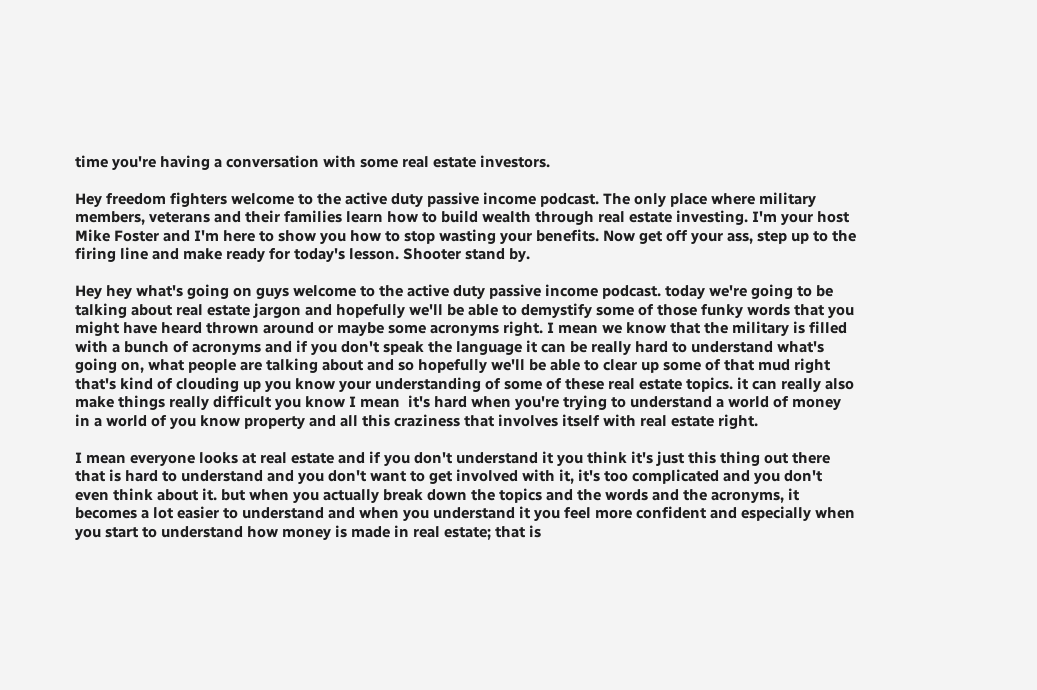time you're having a conversation with some real estate investors.

Hey freedom fighters welcome to the active duty passive income podcast. The only place where military members, veterans and their families learn how to build wealth through real estate investing. I'm your host Mike Foster and I'm here to show you how to stop wasting your benefits. Now get off your ass, step up to the firing line and make ready for today's lesson. Shooter stand by.

Hey hey what's going on guys welcome to the active duty passive income podcast. today we're going to be talking about real estate jargon and hopefully we'll be able to demystify some of those funky words that you might have heard thrown around or maybe some acronyms right. I mean we know that the military is filled with a bunch of acronyms and if you don't speak the language it can be really hard to understand what's going on, what people are talking about and so hopefully we'll be able to clear up some of that mud right that's kind of clouding up you know your understanding of some of these real estate topics. it can really also make things really difficult you know I mean  it's hard when you're trying to understand a world of money in a world of you know property and all this craziness that involves itself with real estate right.

I mean everyone looks at real estate and if you don't understand it you think it's just this thing out there that is hard to understand and you don't want to get involved with it, it's too complicated and you don't even think about it. but when you actually break down the topics and the words and the acronyms, it becomes a lot easier to understand and when you understand it you feel more confident and especially when you start to understand how money is made in real estate; that is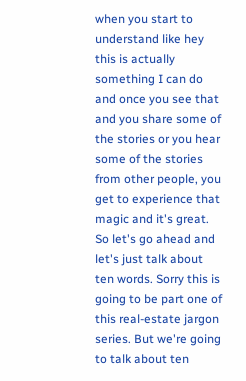when you start to understand like hey this is actually something I can do and once you see that and you share some of the stories or you hear some of the stories from other people, you get to experience that magic and it's great. So let's go ahead and let's just talk about ten words. Sorry this is going to be part one of this real-estate jargon series. But we're going to talk about ten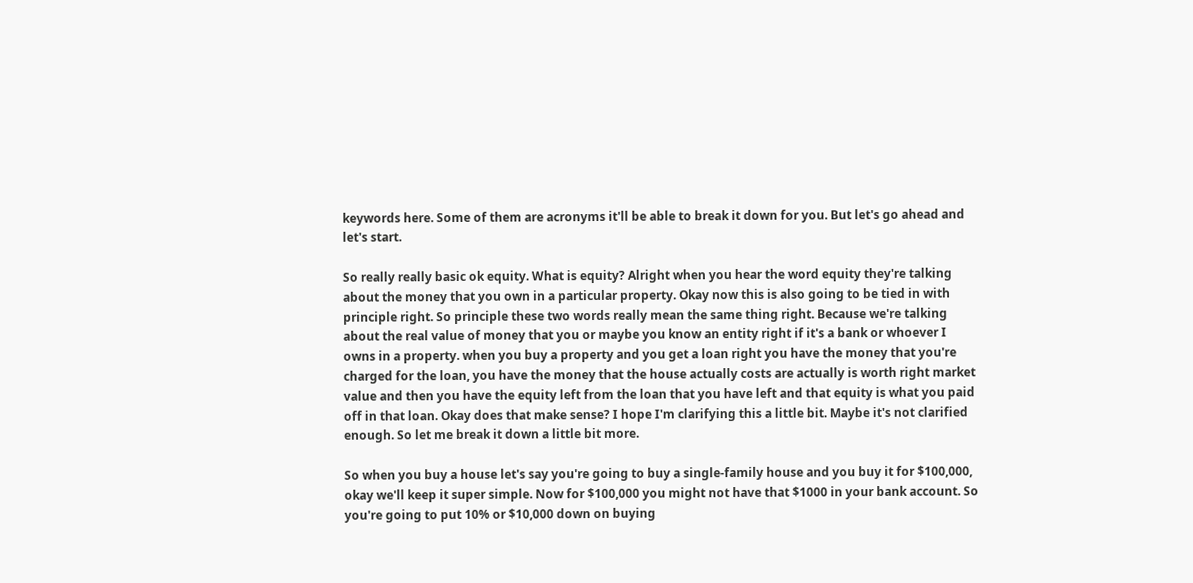keywords here. Some of them are acronyms it'll be able to break it down for you. But let's go ahead and let's start.

So really really basic ok equity. What is equity? Alright when you hear the word equity they're talking about the money that you own in a particular property. Okay now this is also going to be tied in with principle right. So principle these two words really mean the same thing right. Because we're talking about the real value of money that you or maybe you know an entity right if it's a bank or whoever I owns in a property. when you buy a property and you get a loan right you have the money that you're charged for the loan, you have the money that the house actually costs are actually is worth right market value and then you have the equity left from the loan that you have left and that equity is what you paid off in that loan. Okay does that make sense? I hope I'm clarifying this a little bit. Maybe it's not clarified enough. So let me break it down a little bit more.

So when you buy a house let's say you're going to buy a single-family house and you buy it for $100,000, okay we'll keep it super simple. Now for $100,000 you might not have that $1000 in your bank account. So you're going to put 10% or $10,000 down on buying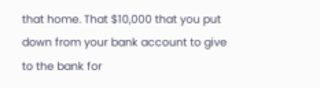that home. That $10,000 that you put down from your bank account to give to the bank for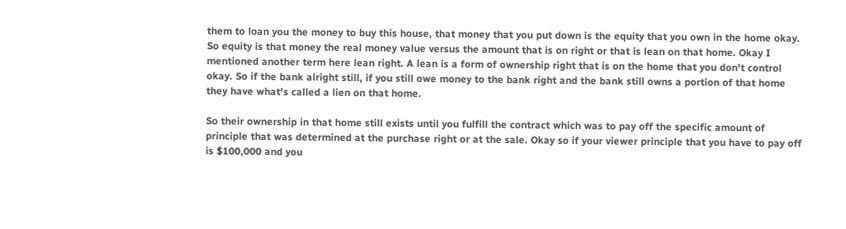them to loan you the money to buy this house, that money that you put down is the equity that you own in the home okay. So equity is that money the real money value versus the amount that is on right or that is lean on that home. Okay I mentioned another term here lean right. A lean is a form of ownership right that is on the home that you don't control okay. So if the bank alright still, if you still owe money to the bank right and the bank still owns a portion of that home they have what's called a lien on that home.

So their ownership in that home still exists until you fulfill the contract which was to pay off the specific amount of principle that was determined at the purchase right or at the sale. Okay so if your viewer principle that you have to pay off is $100,000 and you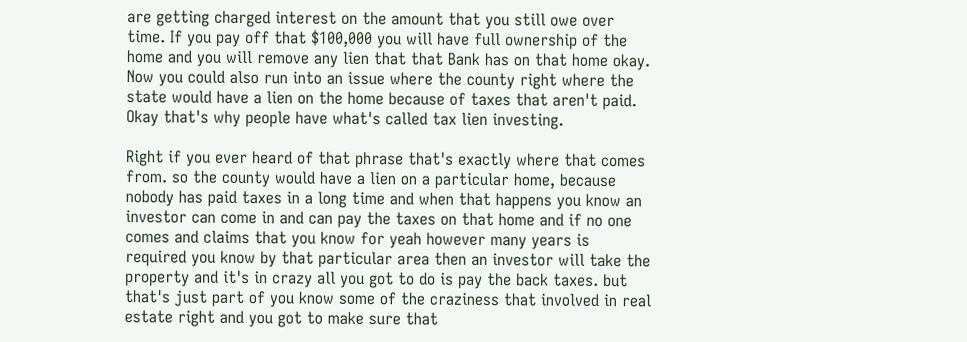are getting charged interest on the amount that you still owe over time. If you pay off that $100,000 you will have full ownership of the home and you will remove any lien that that Bank has on that home okay. Now you could also run into an issue where the county right where the state would have a lien on the home because of taxes that aren't paid. Okay that's why people have what's called tax lien investing.

Right if you ever heard of that phrase that's exactly where that comes from. so the county would have a lien on a particular home, because nobody has paid taxes in a long time and when that happens you know an investor can come in and can pay the taxes on that home and if no one comes and claims that you know for yeah however many years is required you know by that particular area then an investor will take the property and it's in crazy all you got to do is pay the back taxes. but that's just part of you know some of the craziness that involved in real estate right and you got to make sure that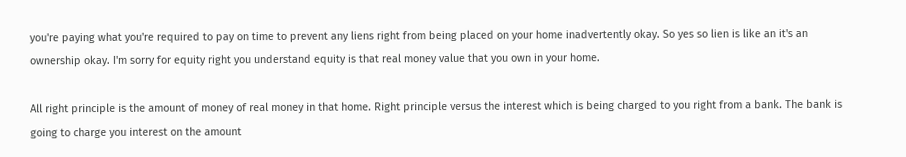you're paying what you're required to pay on time to prevent any liens right from being placed on your home inadvertently okay. So yes so lien is like an it's an ownership okay. I'm sorry for equity right you understand equity is that real money value that you own in your home.

All right principle is the amount of money of real money in that home. Right principle versus the interest which is being charged to you right from a bank. The bank is going to charge you interest on the amount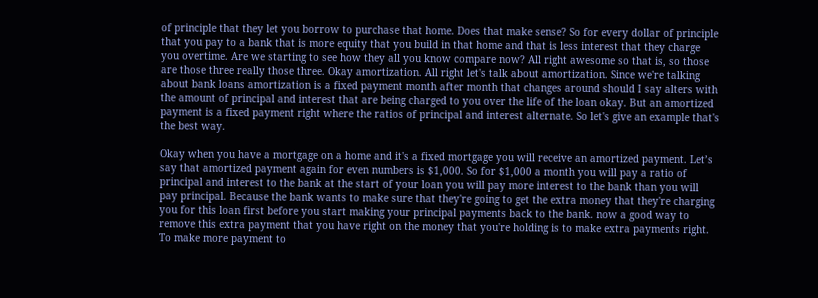of principle that they let you borrow to purchase that home. Does that make sense? So for every dollar of principle that you pay to a bank that is more equity that you build in that home and that is less interest that they charge you overtime. Are we starting to see how they all you know compare now? All right awesome so that is, so those are those three really those three. Okay amortization. All right let's talk about amortization. Since we're talking about bank loans amortization is a fixed payment month after month that changes around should I say alters with the amount of principal and interest that are being charged to you over the life of the loan okay. But an amortized payment is a fixed payment right where the ratios of principal and interest alternate. So let's give an example that's the best way.

Okay when you have a mortgage on a home and it's a fixed mortgage you will receive an amortized payment. Let’s say that amortized payment again for even numbers is $1,000. So for $1,000 a month you will pay a ratio of principal and interest to the bank at the start of your loan you will pay more interest to the bank than you will pay principal. Because the bank wants to make sure that they're going to get the extra money that they're charging you for this loan first before you start making your principal payments back to the bank. now a good way to remove this extra payment that you have right on the money that you're holding is to make extra payments right. To make more payment to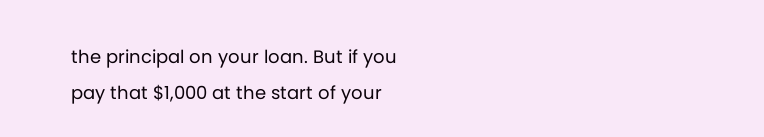the principal on your loan. But if you pay that $1,000 at the start of your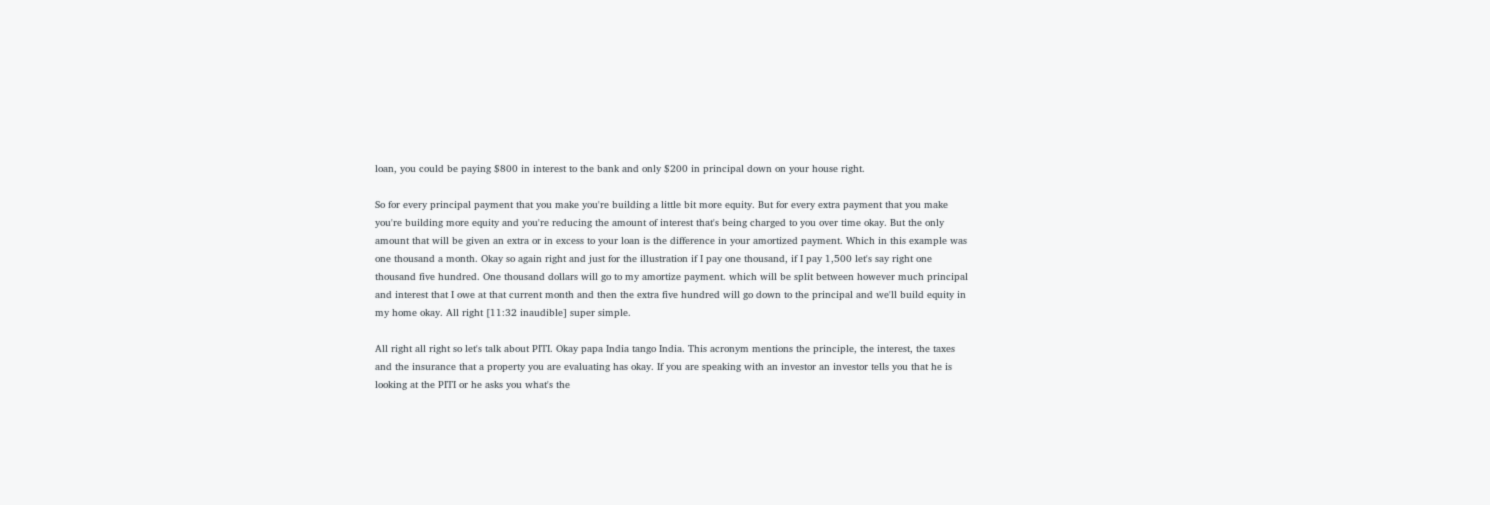loan, you could be paying $800 in interest to the bank and only $200 in principal down on your house right.

So for every principal payment that you make you're building a little bit more equity. But for every extra payment that you make you're building more equity and you're reducing the amount of interest that's being charged to you over time okay. But the only amount that will be given an extra or in excess to your loan is the difference in your amortized payment. Which in this example was one thousand a month. Okay so again right and just for the illustration if I pay one thousand, if I pay 1,500 let's say right one thousand five hundred. One thousand dollars will go to my amortize payment. which will be split between however much principal and interest that I owe at that current month and then the extra five hundred will go down to the principal and we'll build equity in my home okay. All right [11:32 inaudible] super simple.

All right all right so let's talk about PITI. Okay papa India tango India. This acronym mentions the principle, the interest, the taxes and the insurance that a property you are evaluating has okay. If you are speaking with an investor an investor tells you that he is looking at the PITI or he asks you what's the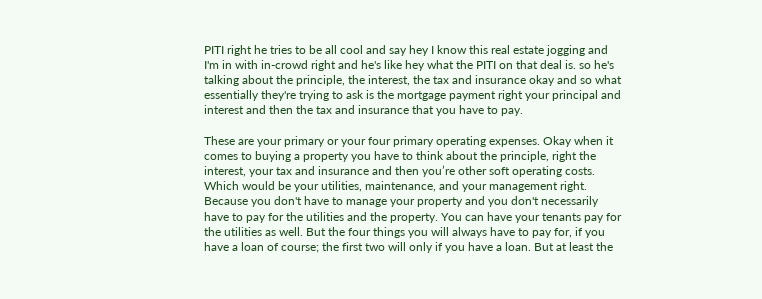PITI right he tries to be all cool and say hey I know this real estate jogging and I'm in with in-crowd right and he's like hey what the PITI on that deal is. so he's talking about the principle, the interest, the tax and insurance okay and so what essentially they're trying to ask is the mortgage payment right your principal and interest and then the tax and insurance that you have to pay.

These are your primary or your four primary operating expenses. Okay when it comes to buying a property you have to think about the principle, right the interest, your tax and insurance and then you’re other soft operating costs. Which would be your utilities, maintenance, and your management right. Because you don't have to manage your property and you don't necessarily have to pay for the utilities and the property. You can have your tenants pay for the utilities as well. But the four things you will always have to pay for, if you have a loan of course; the first two will only if you have a loan. But at least the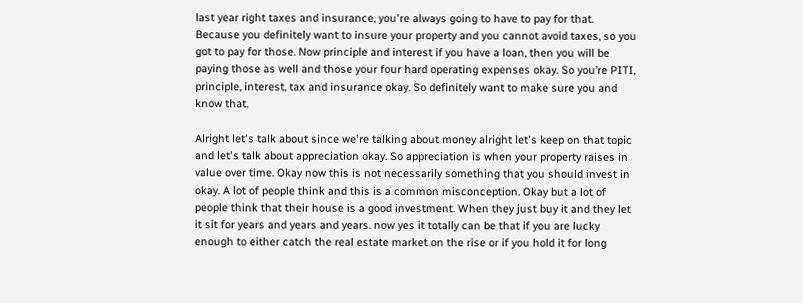last year right taxes and insurance, you're always going to have to pay for that. Because you definitely want to insure your property and you cannot avoid taxes, so you got to pay for those. Now principle and interest if you have a loan, then you will be paying those as well and those your four hard operating expenses okay. So you’re PITI, principle, interest, tax and insurance okay. So definitely want to make sure you and know that.

Alright let's talk about since we're talking about money alright let's keep on that topic and let's talk about appreciation okay. So appreciation is when your property raises in value over time. Okay now this is not necessarily something that you should invest in okay. A lot of people think and this is a common misconception. Okay but a lot of people think that their house is a good investment. When they just buy it and they let it sit for years and years and years. now yes it totally can be that if you are lucky enough to either catch the real estate market on the rise or if you hold it for long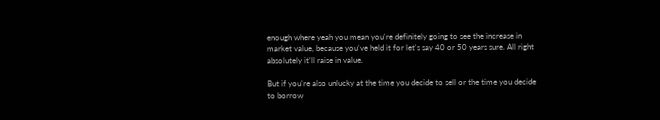enough where yeah you mean you're definitely going to see the increase in market value, because you've held it for let's say 40 or 50 years sure. All right absolutely it'll raise in value.

But if you're also unlucky at the time you decide to sell or the time you decide to borrow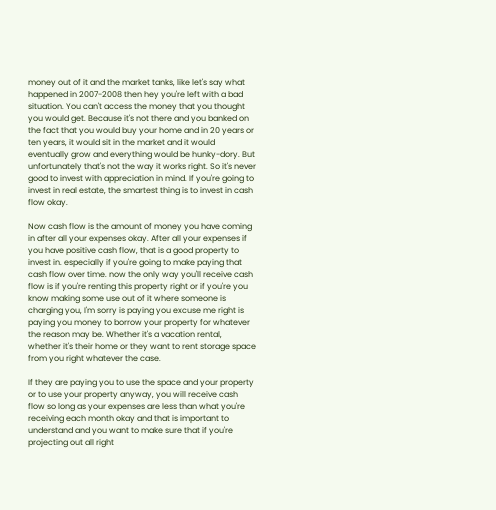money out of it and the market tanks, like let's say what happened in 2007-2008 then hey you're left with a bad situation. You can't access the money that you thought you would get. Because it's not there and you banked on the fact that you would buy your home and in 20 years or ten years, it would sit in the market and it would eventually grow and everything would be hunky-dory. But unfortunately that's not the way it works right. So it's never good to invest with appreciation in mind. If you're going to invest in real estate, the smartest thing is to invest in cash flow okay.

Now cash flow is the amount of money you have coming in after all your expenses okay. After all your expenses if you have positive cash flow, that is a good property to invest in. especially if you're going to make paying that cash flow over time. now the only way you'll receive cash flow is if you're renting this property right or if you're you know making some use out of it where someone is charging you, I'm sorry is paying you excuse me right is paying you money to borrow your property for whatever the reason may be. Whether it's a vacation rental, whether it's their home or they want to rent storage space from you right whatever the case.

If they are paying you to use the space and your property or to use your property anyway, you will receive cash flow so long as your expenses are less than what you're receiving each month okay and that is important to understand and you want to make sure that if you're projecting out all right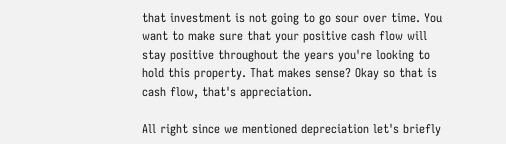that investment is not going to go sour over time. You want to make sure that your positive cash flow will stay positive throughout the years you're looking to hold this property. That makes sense? Okay so that is cash flow, that's appreciation.

All right since we mentioned depreciation let's briefly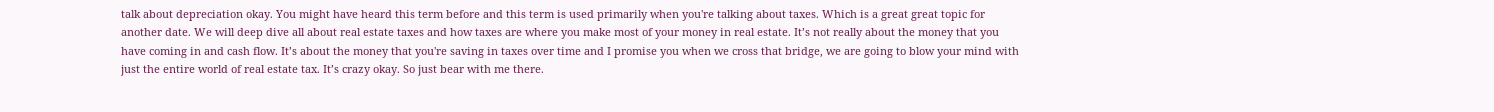talk about depreciation okay. You might have heard this term before and this term is used primarily when you're talking about taxes. Which is a great great topic for another date. We will deep dive all about real estate taxes and how taxes are where you make most of your money in real estate. It’s not really about the money that you have coming in and cash flow. It’s about the money that you're saving in taxes over time and I promise you when we cross that bridge, we are going to blow your mind with just the entire world of real estate tax. It’s crazy okay. So just bear with me there.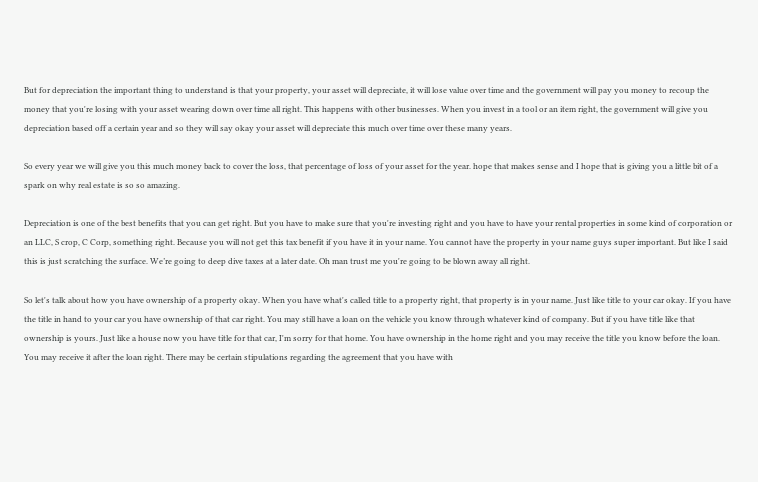But for depreciation the important thing to understand is that your property, your asset will depreciate, it will lose value over time and the government will pay you money to recoup the money that you're losing with your asset wearing down over time all right. This happens with other businesses. When you invest in a tool or an item right, the government will give you depreciation based off a certain year and so they will say okay your asset will depreciate this much over time over these many years.

So every year we will give you this much money back to cover the loss, that percentage of loss of your asset for the year. hope that makes sense and I hope that is giving you a little bit of a spark on why real estate is so so amazing.

Depreciation is one of the best benefits that you can get right. But you have to make sure that you're investing right and you have to have your rental properties in some kind of corporation or an LLC, S crop, C Corp, something right. Because you will not get this tax benefit if you have it in your name. You cannot have the property in your name guys super important. But like I said this is just scratching the surface. We’re going to deep dive taxes at a later date. Oh man trust me you're going to be blown away all right.

So let's talk about how you have ownership of a property okay. When you have what's called title to a property right, that property is in your name. Just like title to your car okay. If you have the title in hand to your car you have ownership of that car right. You may still have a loan on the vehicle you know through whatever kind of company. But if you have title like that ownership is yours. Just like a house now you have title for that car, I'm sorry for that home. You have ownership in the home right and you may receive the title you know before the loan. You may receive it after the loan right. There may be certain stipulations regarding the agreement that you have with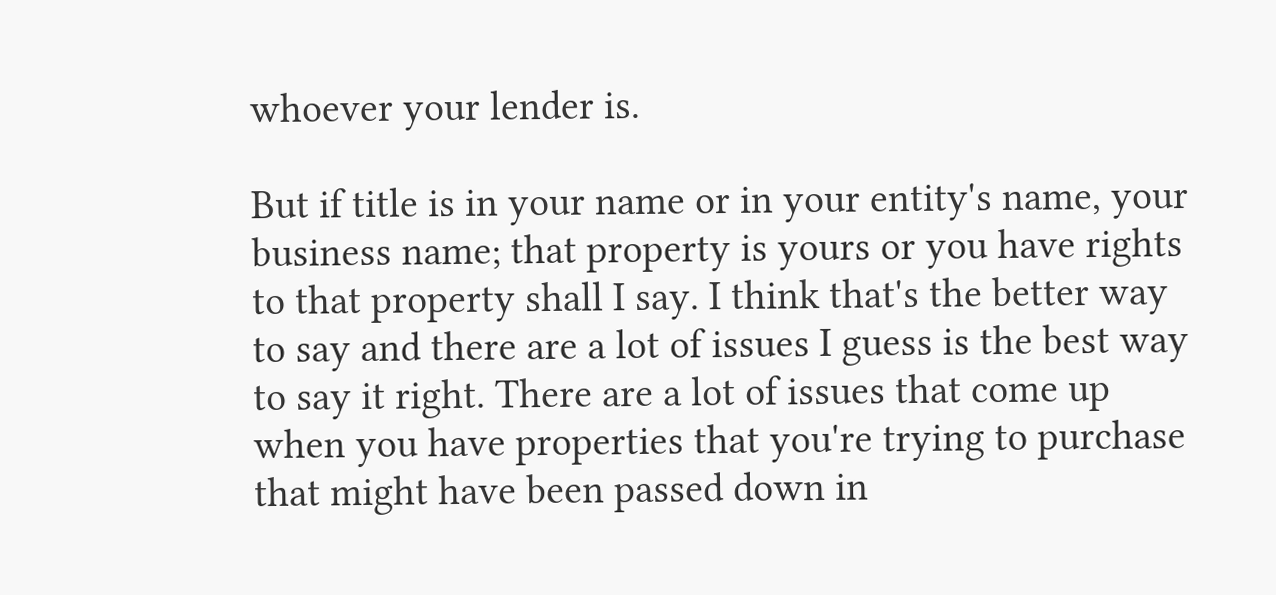whoever your lender is.

But if title is in your name or in your entity's name, your business name; that property is yours or you have rights to that property shall I say. I think that's the better way to say and there are a lot of issues I guess is the best way to say it right. There are a lot of issues that come up when you have properties that you're trying to purchase that might have been passed down in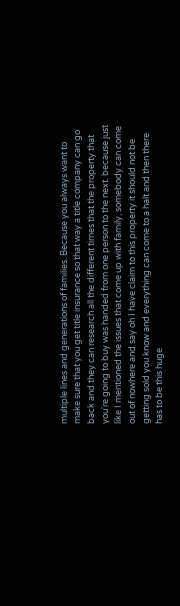multiple lines and generations of families. Because you always want to make sure that you get title insurance so that way a title company can go back and they can research all the different times that the property that you're going to buy was handed from one person to the next. because just like I mentioned the issues that come up with family, somebody can come out of nowhere and say oh I have claim to this property it should not be getting sold you know and everything can come to a halt and then there has to be this huge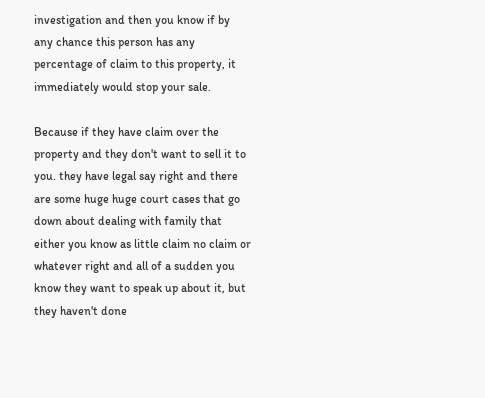investigation and then you know if by any chance this person has any percentage of claim to this property, it immediately would stop your sale.

Because if they have claim over the property and they don't want to sell it to you. they have legal say right and there are some huge huge court cases that go down about dealing with family that either you know as little claim no claim or whatever right and all of a sudden you know they want to speak up about it, but they haven't done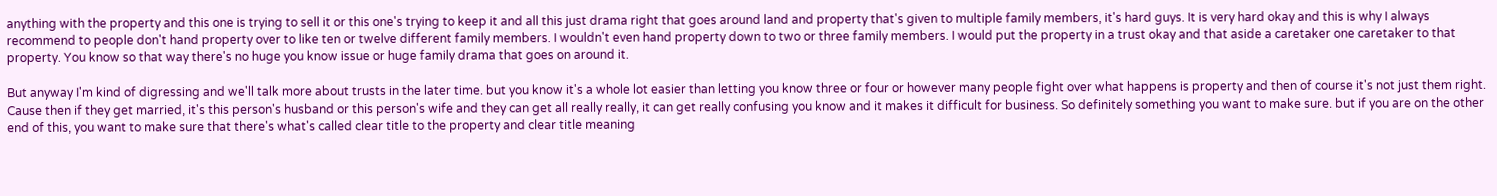anything with the property and this one is trying to sell it or this one's trying to keep it and all this just drama right that goes around land and property that's given to multiple family members, it's hard guys. It is very hard okay and this is why I always recommend to people don't hand property over to like ten or twelve different family members. I wouldn't even hand property down to two or three family members. I would put the property in a trust okay and that aside a caretaker one caretaker to that property. You know so that way there's no huge you know issue or huge family drama that goes on around it.

But anyway I'm kind of digressing and we'll talk more about trusts in the later time. but you know it's a whole lot easier than letting you know three or four or however many people fight over what happens is property and then of course it's not just them right. Cause then if they get married, it's this person's husband or this person's wife and they can get all really really, it can get really confusing you know and it makes it difficult for business. So definitely something you want to make sure. but if you are on the other end of this, you want to make sure that there's what's called clear title to the property and clear title meaning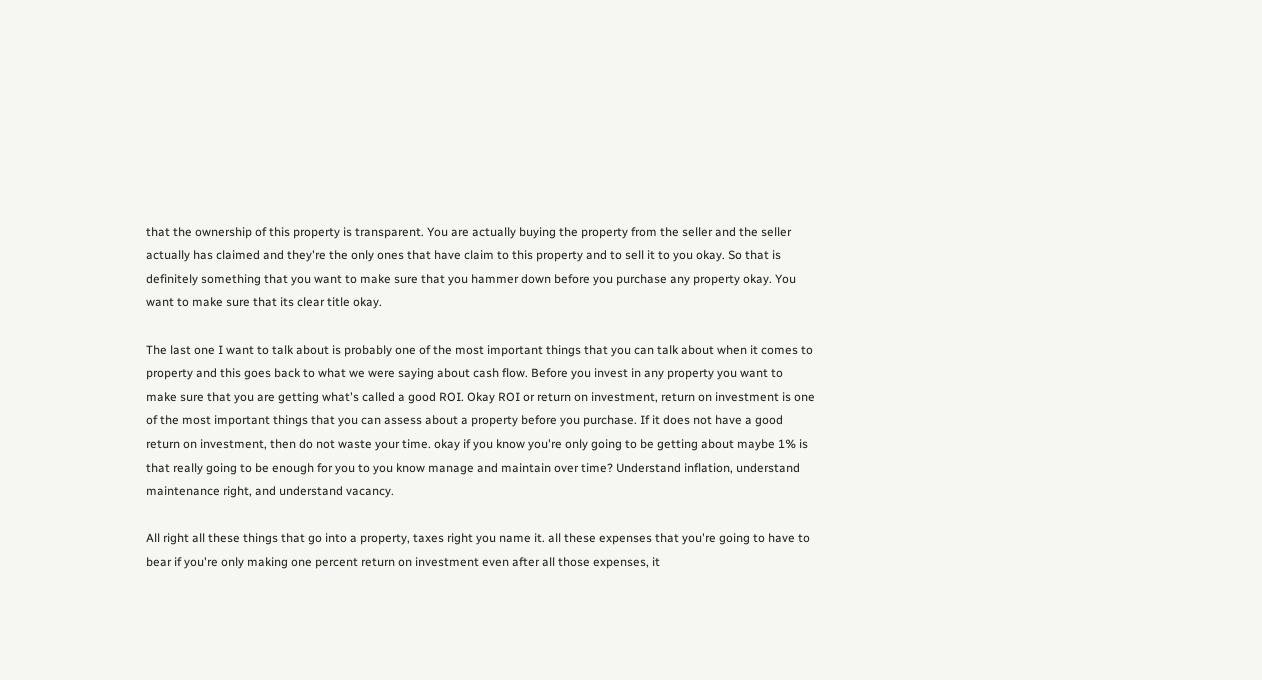that the ownership of this property is transparent. You are actually buying the property from the seller and the seller actually has claimed and they're the only ones that have claim to this property and to sell it to you okay. So that is definitely something that you want to make sure that you hammer down before you purchase any property okay. You want to make sure that its clear title okay.

The last one I want to talk about is probably one of the most important things that you can talk about when it comes to property and this goes back to what we were saying about cash flow. Before you invest in any property you want to make sure that you are getting what's called a good ROI. Okay ROI or return on investment, return on investment is one of the most important things that you can assess about a property before you purchase. If it does not have a good return on investment, then do not waste your time. okay if you know you're only going to be getting about maybe 1% is that really going to be enough for you to you know manage and maintain over time? Understand inflation, understand maintenance right, and understand vacancy.

All right all these things that go into a property, taxes right you name it. all these expenses that you're going to have to bear if you're only making one percent return on investment even after all those expenses, it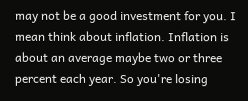may not be a good investment for you. I mean think about inflation. Inflation is about an average maybe two or three percent each year. So you're losing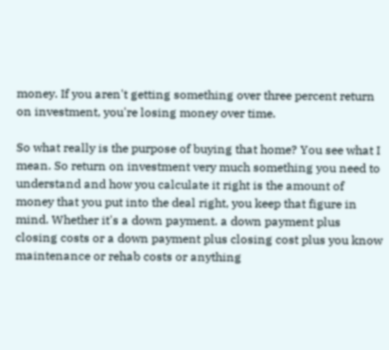money. If you aren't getting something over three percent return on investment, you're losing money over time.

So what really is the purpose of buying that home? You see what I mean. So return on investment very much something you need to understand and how you calculate it right is the amount of money that you put into the deal right, you keep that figure in mind. Whether it's a down payment. a down payment plus closing costs or a down payment plus closing cost plus you know maintenance or rehab costs or anything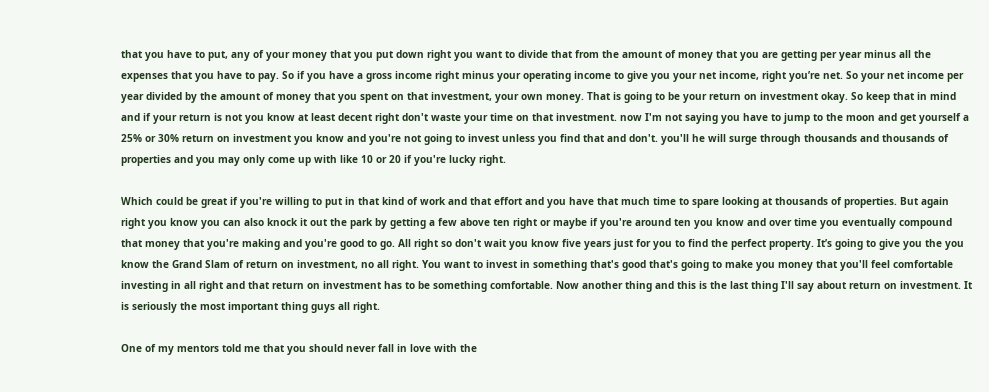that you have to put, any of your money that you put down right you want to divide that from the amount of money that you are getting per year minus all the expenses that you have to pay. So if you have a gross income right minus your operating income to give you your net income, right you’re net. So your net income per year divided by the amount of money that you spent on that investment, your own money. That is going to be your return on investment okay. So keep that in mind and if your return is not you know at least decent right don't waste your time on that investment. now I'm not saying you have to jump to the moon and get yourself a 25% or 30% return on investment you know and you're not going to invest unless you find that and don't. you'll he will surge through thousands and thousands of properties and you may only come up with like 10 or 20 if you're lucky right.

Which could be great if you're willing to put in that kind of work and that effort and you have that much time to spare looking at thousands of properties. But again right you know you can also knock it out the park by getting a few above ten right or maybe if you're around ten you know and over time you eventually compound that money that you're making and you're good to go. All right so don't wait you know five years just for you to find the perfect property. It’s going to give you the you know the Grand Slam of return on investment, no all right. You want to invest in something that's good that's going to make you money that you'll feel comfortable investing in all right and that return on investment has to be something comfortable. Now another thing and this is the last thing I'll say about return on investment. It is seriously the most important thing guys all right.

One of my mentors told me that you should never fall in love with the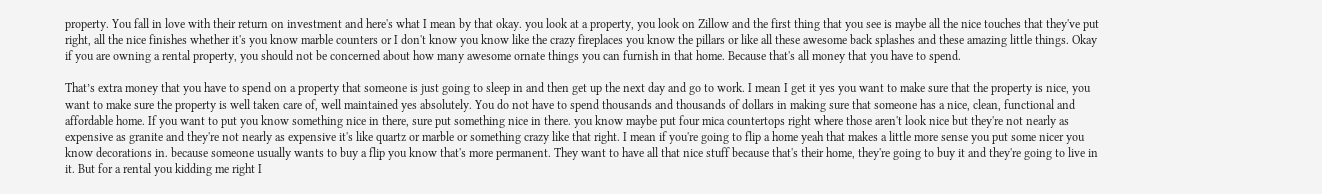property. You fall in love with their return on investment and here's what I mean by that okay. you look at a property, you look on Zillow and the first thing that you see is maybe all the nice touches that they've put right, all the nice finishes whether it's you know marble counters or I don't know you know like the crazy fireplaces you know the pillars or like all these awesome back splashes and these amazing little things. Okay if you are owning a rental property, you should not be concerned about how many awesome ornate things you can furnish in that home. Because that's all money that you have to spend.

That’s extra money that you have to spend on a property that someone is just going to sleep in and then get up the next day and go to work. I mean I get it yes you want to make sure that the property is nice, you want to make sure the property is well taken care of, well maintained yes absolutely. You do not have to spend thousands and thousands of dollars in making sure that someone has a nice, clean, functional and affordable home. If you want to put you know something nice in there, sure put something nice in there. you know maybe put four mica countertops right where those aren't look nice but they're not nearly as expensive as granite and they're not nearly as expensive it's like quartz or marble or something crazy like that right. I mean if you're going to flip a home yeah that makes a little more sense you put some nicer you know decorations in. because someone usually wants to buy a flip you know that's more permanent. They want to have all that nice stuff because that's their home, they're going to buy it and they're going to live in it. But for a rental you kidding me right I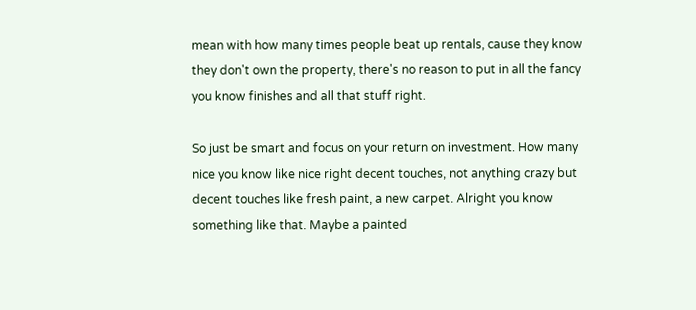mean with how many times people beat up rentals, cause they know they don't own the property, there's no reason to put in all the fancy you know finishes and all that stuff right.

So just be smart and focus on your return on investment. How many nice you know like nice right decent touches, not anything crazy but decent touches like fresh paint, a new carpet. Alright you know something like that. Maybe a painted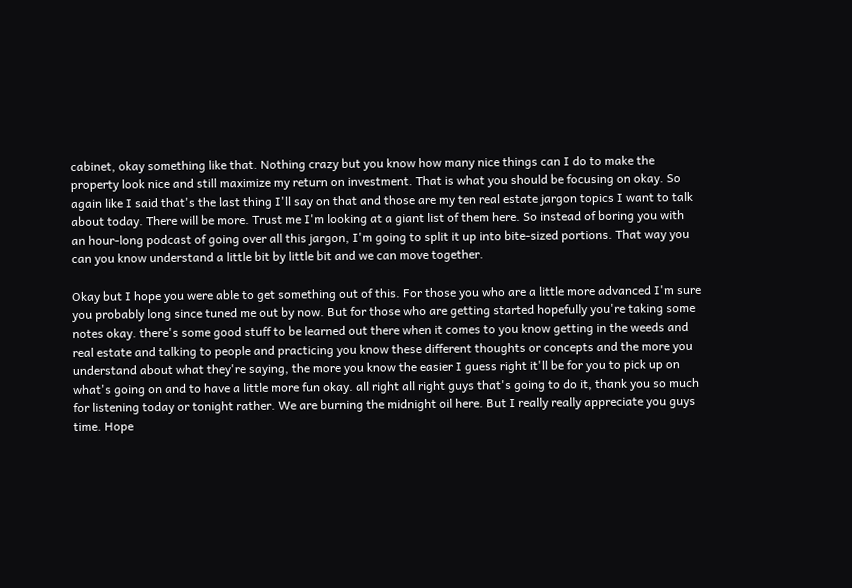cabinet, okay something like that. Nothing crazy but you know how many nice things can I do to make the property look nice and still maximize my return on investment. That is what you should be focusing on okay. So again like I said that's the last thing I'll say on that and those are my ten real estate jargon topics I want to talk about today. There will be more. Trust me I'm looking at a giant list of them here. So instead of boring you with an hour-long podcast of going over all this jargon, I'm going to split it up into bite-sized portions. That way you can you know understand a little bit by little bit and we can move together.

Okay but I hope you were able to get something out of this. For those you who are a little more advanced I'm sure you probably long since tuned me out by now. But for those who are getting started hopefully you're taking some notes okay. there's some good stuff to be learned out there when it comes to you know getting in the weeds and real estate and talking to people and practicing you know these different thoughts or concepts and the more you understand about what they're saying, the more you know the easier I guess right it'll be for you to pick up on what's going on and to have a little more fun okay. all right all right guys that's going to do it, thank you so much for listening today or tonight rather. We are burning the midnight oil here. But I really really appreciate you guys time. Hope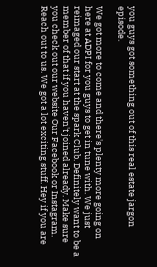you guys got something out of this real estate jargon episode.

We got more to come and there's plenty more going on here at ADPI for you guys to get in tune with. We just reimaged our start at the spark Club. Definitely want to be a member of that if you haven't joined already. Make sure you check out our website Our Facebook or Instagram. Reach out to us. We got a lot exciting stuff. Hey if you are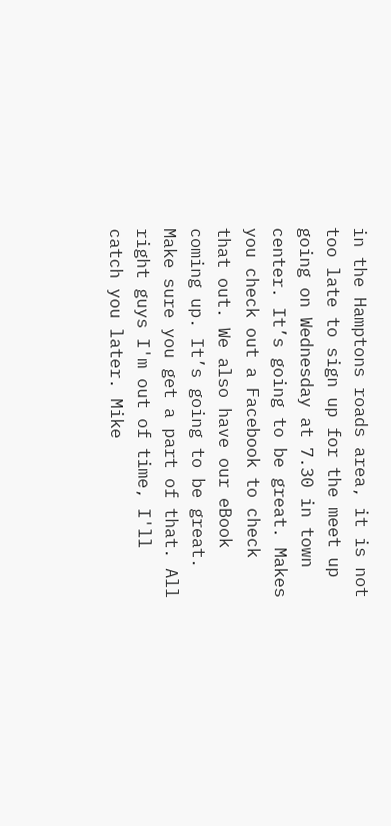in the Hamptons roads area, it is not too late to sign up for the meet up going on Wednesday at 7.30 in town center. It’s going to be great. Makes you check out a Facebook to check that out. We also have our eBook coming up. It’s going to be great. Make sure you get a part of that. All right guys I'm out of time, I'll catch you later. Mike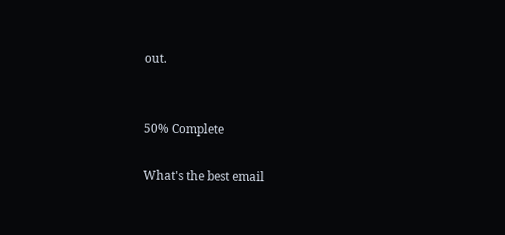out.


50% Complete

What's the best email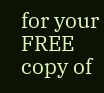for your FREE copy of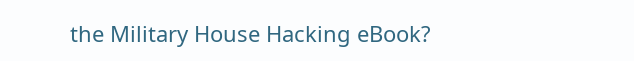the Military House Hacking eBook?